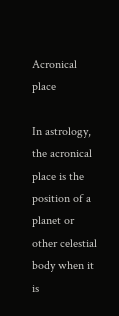Acronical place

In astrology, the acronical place is the position of a planet or other celestial body when it is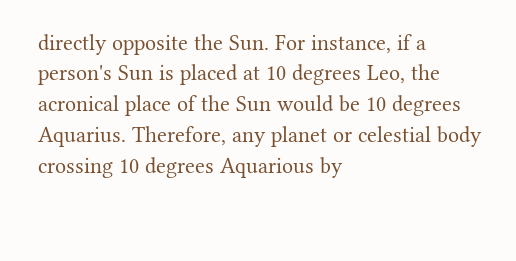directly opposite the Sun. For instance, if a person's Sun is placed at 10 degrees Leo, the acronical place of the Sun would be 10 degrees Aquarius. Therefore, any planet or celestial body crossing 10 degrees Aquarious by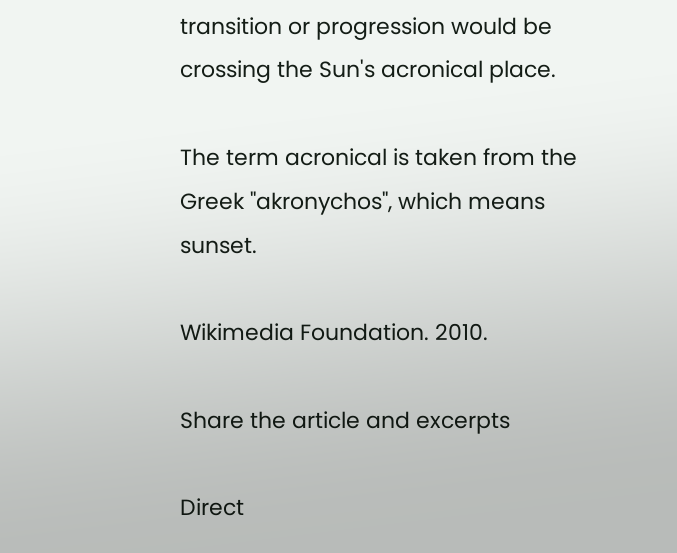transition or progression would be crossing the Sun's acronical place.

The term acronical is taken from the Greek "akronychos", which means sunset.

Wikimedia Foundation. 2010.

Share the article and excerpts

Direct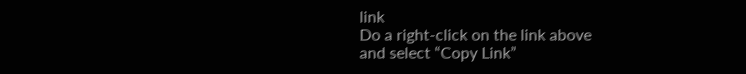link
Do a right-click on the link above
and select “Copy Link”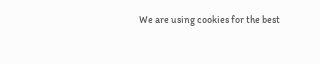We are using cookies for the best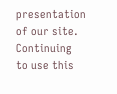presentation of our site. Continuing to use this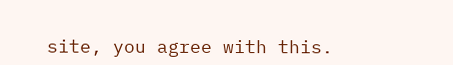site, you agree with this.